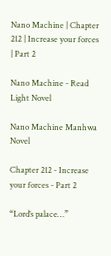Nano Machine | Chapter 212 | Increase your forces | Part 2

Nano Machine - Read Light Novel

Nano Machine Manhwa Novel

Chapter 212 - Increase your forces - Part 2

“Lord’s palace…”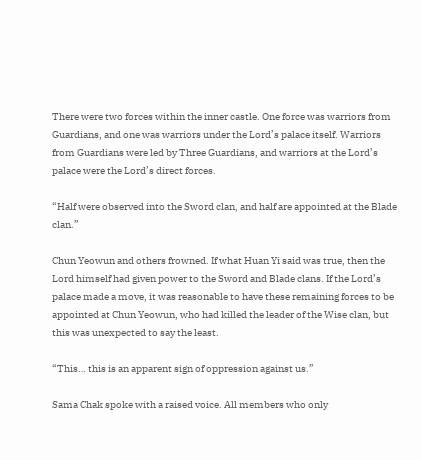There were two forces within the inner castle. One force was warriors from Guardians, and one was warriors under the Lord’s palace itself. Warriors from Guardians were led by Three Guardians, and warriors at the Lord’s palace were the Lord’s direct forces.

“Half were observed into the Sword clan, and half are appointed at the Blade clan.”

Chun Yeowun and others frowned. If what Huan Yi said was true, then the Lord himself had given power to the Sword and Blade clans. If the Lord’s palace made a move, it was reasonable to have these remaining forces to be appointed at Chun Yeowun, who had killed the leader of the Wise clan, but this was unexpected to say the least.

“This… this is an apparent sign of oppression against us.”

Sama Chak spoke with a raised voice. All members who only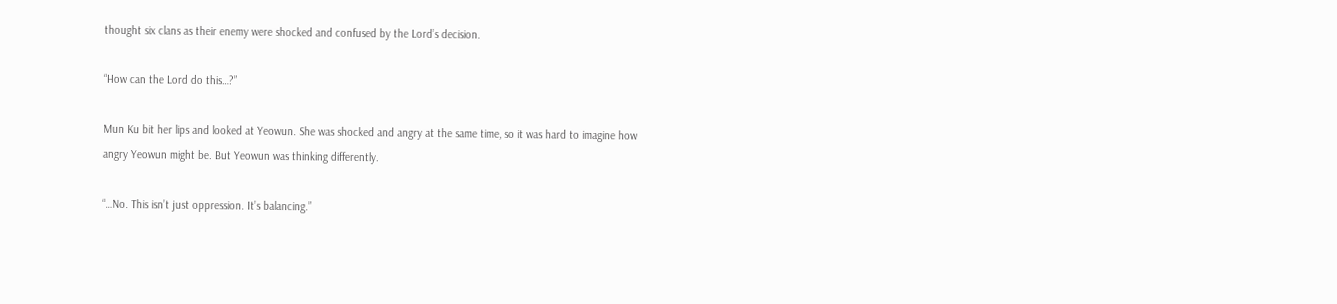thought six clans as their enemy were shocked and confused by the Lord’s decision.

“How can the Lord do this…?”

Mun Ku bit her lips and looked at Yeowun. She was shocked and angry at the same time, so it was hard to imagine how angry Yeowun might be. But Yeowun was thinking differently.

“…No. This isn’t just oppression. It’s balancing.”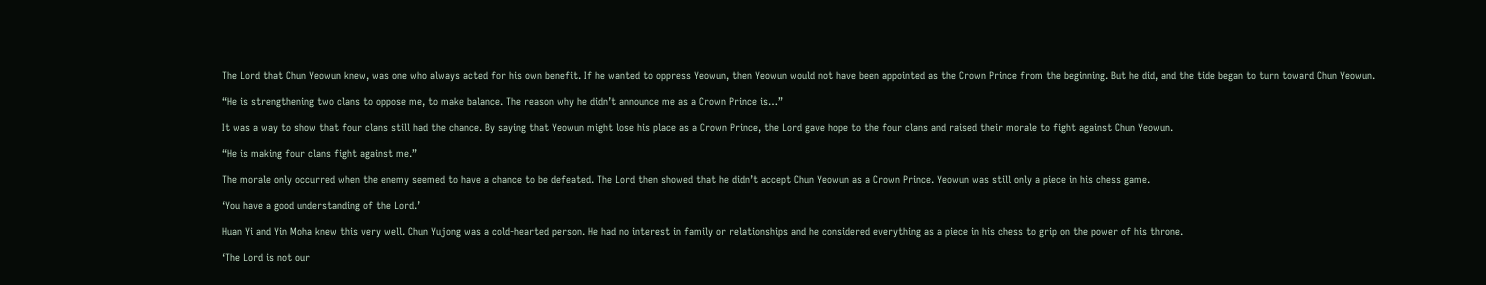The Lord that Chun Yeowun knew, was one who always acted for his own benefit. If he wanted to oppress Yeowun, then Yeowun would not have been appointed as the Crown Prince from the beginning. But he did, and the tide began to turn toward Chun Yeowun.

“He is strengthening two clans to oppose me, to make balance. The reason why he didn’t announce me as a Crown Prince is…”

It was a way to show that four clans still had the chance. By saying that Yeowun might lose his place as a Crown Prince, the Lord gave hope to the four clans and raised their morale to fight against Chun Yeowun.

“He is making four clans fight against me.”

The morale only occurred when the enemy seemed to have a chance to be defeated. The Lord then showed that he didn’t accept Chun Yeowun as a Crown Prince. Yeowun was still only a piece in his chess game.

‘You have a good understanding of the Lord.’

Huan Yi and Yin Moha knew this very well. Chun Yujong was a cold-hearted person. He had no interest in family or relationships and he considered everything as a piece in his chess to grip on the power of his throne.

‘The Lord is not our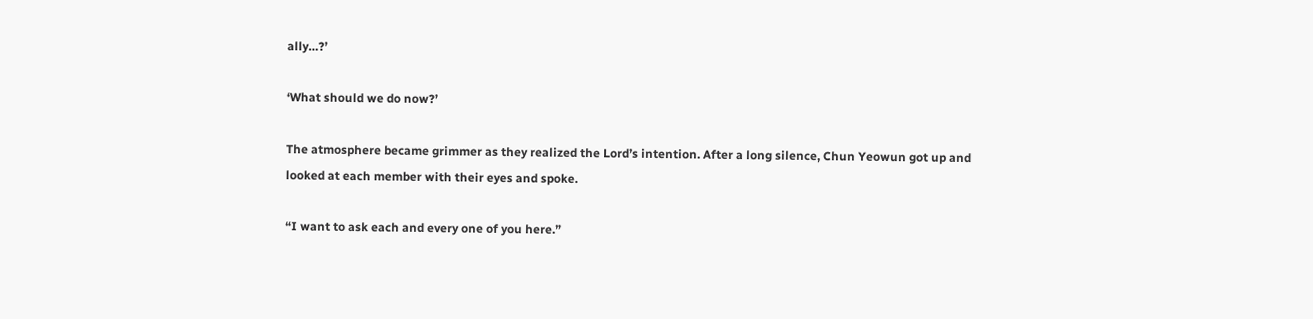ally…?’

‘What should we do now?’

The atmosphere became grimmer as they realized the Lord’s intention. After a long silence, Chun Yeowun got up and looked at each member with their eyes and spoke.

“I want to ask each and every one of you here.”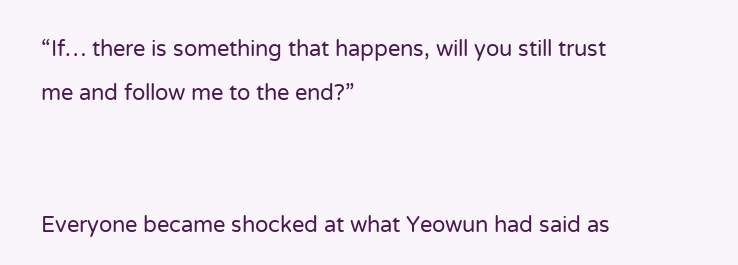“If… there is something that happens, will you still trust me and follow me to the end?”


Everyone became shocked at what Yeowun had said as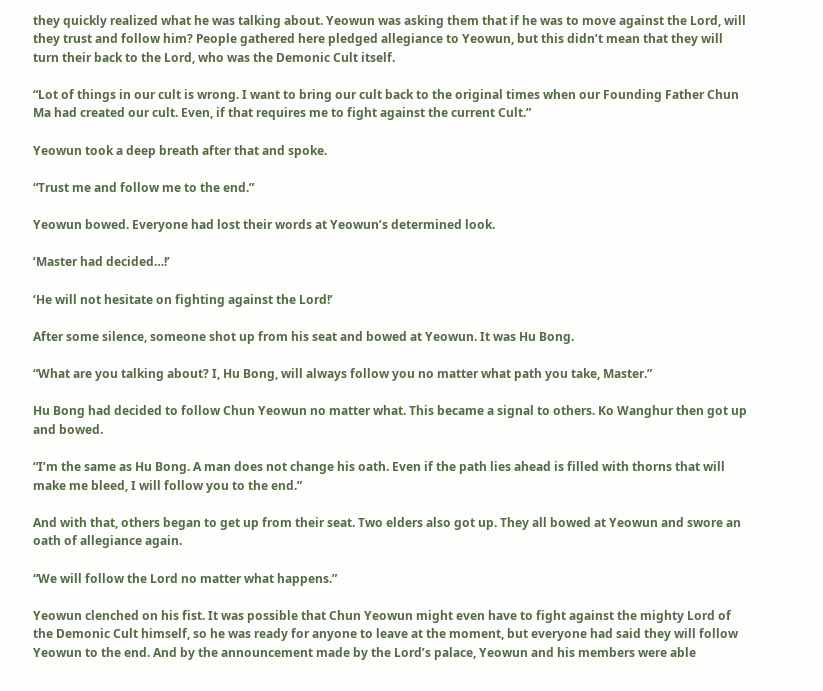they quickly realized what he was talking about. Yeowun was asking them that if he was to move against the Lord, will they trust and follow him? People gathered here pledged allegiance to Yeowun, but this didn’t mean that they will turn their back to the Lord, who was the Demonic Cult itself.

“Lot of things in our cult is wrong. I want to bring our cult back to the original times when our Founding Father Chun Ma had created our cult. Even, if that requires me to fight against the current Cult.”

Yeowun took a deep breath after that and spoke.

“Trust me and follow me to the end.”

Yeowun bowed. Everyone had lost their words at Yeowun’s determined look.

‘Master had decided…!’

‘He will not hesitate on fighting against the Lord!’

After some silence, someone shot up from his seat and bowed at Yeowun. It was Hu Bong.

“What are you talking about? I, Hu Bong, will always follow you no matter what path you take, Master.”

Hu Bong had decided to follow Chun Yeowun no matter what. This became a signal to others. Ko Wanghur then got up and bowed.

“I’m the same as Hu Bong. A man does not change his oath. Even if the path lies ahead is filled with thorns that will make me bleed, I will follow you to the end.”

And with that, others began to get up from their seat. Two elders also got up. They all bowed at Yeowun and swore an oath of allegiance again.

“We will follow the Lord no matter what happens.”

Yeowun clenched on his fist. It was possible that Chun Yeowun might even have to fight against the mighty Lord of the Demonic Cult himself, so he was ready for anyone to leave at the moment, but everyone had said they will follow Yeowun to the end. And by the announcement made by the Lord’s palace, Yeowun and his members were able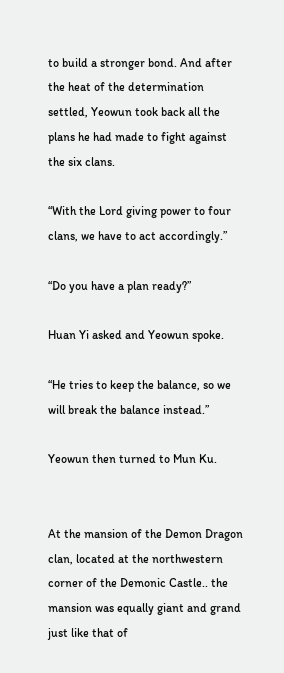to build a stronger bond. And after the heat of the determination settled, Yeowun took back all the plans he had made to fight against the six clans.

“With the Lord giving power to four clans, we have to act accordingly.”

“Do you have a plan ready?”

Huan Yi asked and Yeowun spoke.

“He tries to keep the balance, so we will break the balance instead.”

Yeowun then turned to Mun Ku.


At the mansion of the Demon Dragon clan, located at the northwestern corner of the Demonic Castle.. the mansion was equally giant and grand just like that of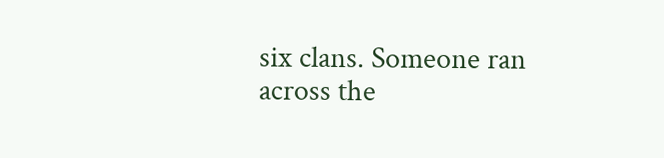six clans. Someone ran across the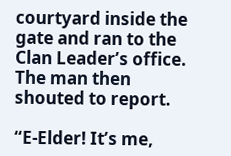courtyard inside the gate and ran to the Clan Leader’s office. The man then shouted to report.

“E-Elder! It’s me,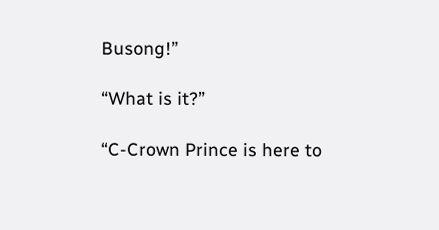Busong!”

“What is it?”

“C-Crown Prince is here to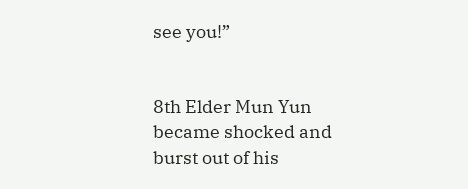see you!”


8th Elder Mun Yun became shocked and burst out of his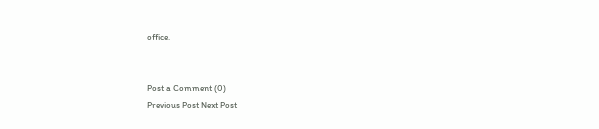office.


Post a Comment (0)
Previous Post Next Post